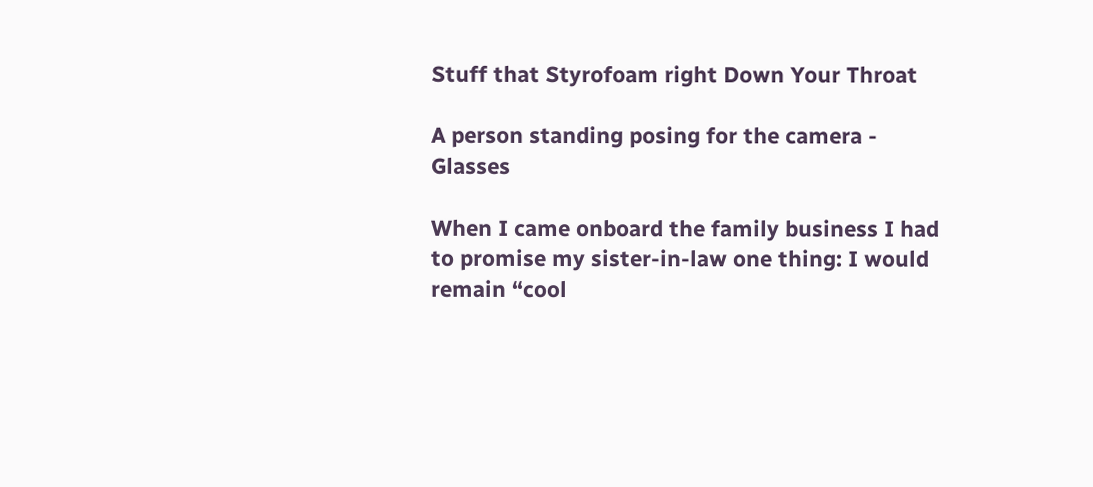Stuff that Styrofoam right Down Your Throat

A person standing posing for the camera - Glasses

When I came onboard the family business I had to promise my sister-in-law one thing: I would remain “cool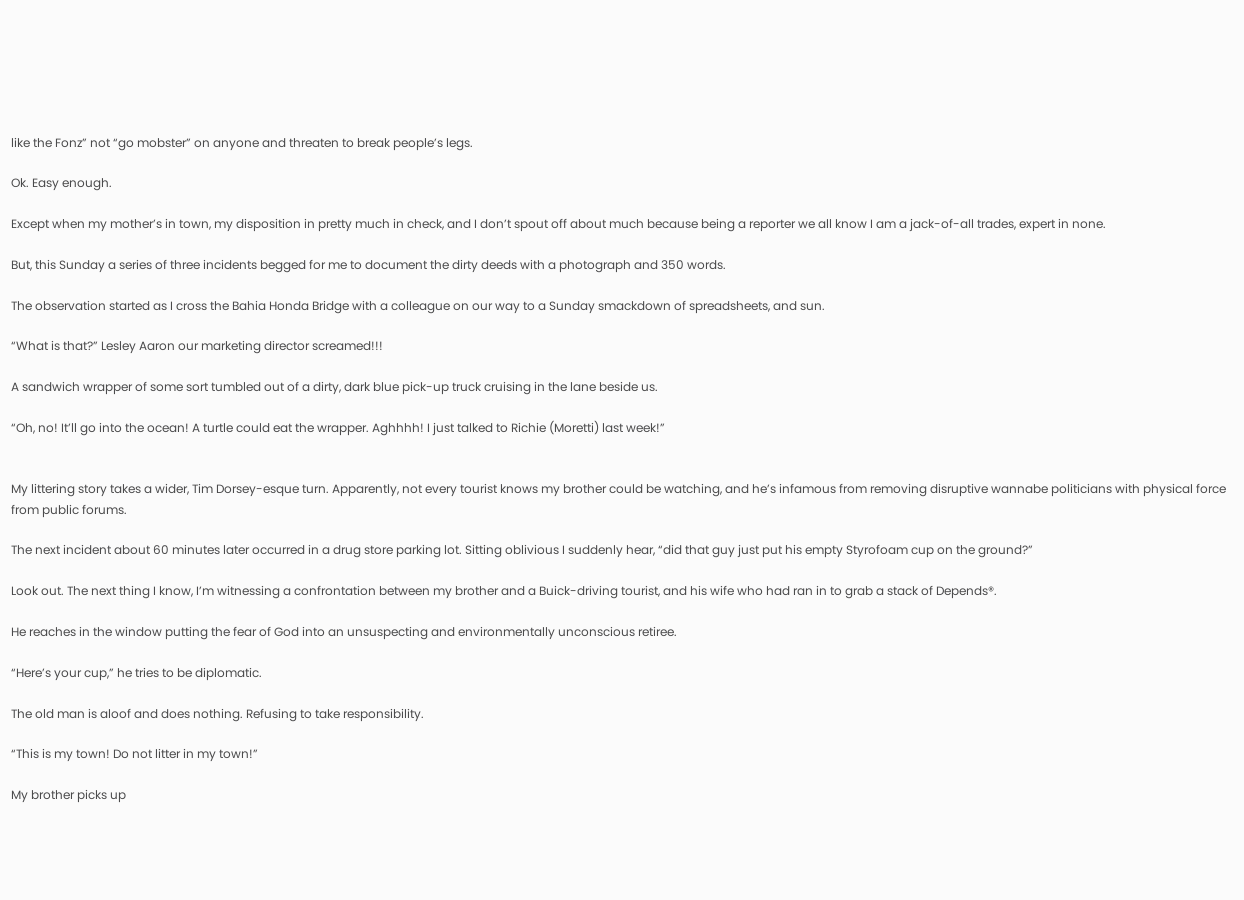like the Fonz” not “go mobster” on anyone and threaten to break people’s legs.

Ok. Easy enough.

Except when my mother’s in town, my disposition in pretty much in check, and I don’t spout off about much because being a reporter we all know I am a jack-of-all trades, expert in none.

But, this Sunday a series of three incidents begged for me to document the dirty deeds with a photograph and 350 words.

The observation started as I cross the Bahia Honda Bridge with a colleague on our way to a Sunday smackdown of spreadsheets, and sun.

“What is that?” Lesley Aaron our marketing director screamed!!!

A sandwich wrapper of some sort tumbled out of a dirty, dark blue pick-up truck cruising in the lane beside us.

“Oh, no! It’ll go into the ocean! A turtle could eat the wrapper. Aghhhh! I just talked to Richie (Moretti) last week!”


My littering story takes a wider, Tim Dorsey-esque turn. Apparently, not every tourist knows my brother could be watching, and he’s infamous from removing disruptive wannabe politicians with physical force from public forums.

The next incident about 60 minutes later occurred in a drug store parking lot. Sitting oblivious I suddenly hear, “did that guy just put his empty Styrofoam cup on the ground?”

Look out. The next thing I know, I’m witnessing a confrontation between my brother and a Buick-driving tourist, and his wife who had ran in to grab a stack of Depends®.

He reaches in the window putting the fear of God into an unsuspecting and environmentally unconscious retiree.

“Here’s your cup,” he tries to be diplomatic.

The old man is aloof and does nothing. Refusing to take responsibility.

“This is my town! Do not litter in my town!”

My brother picks up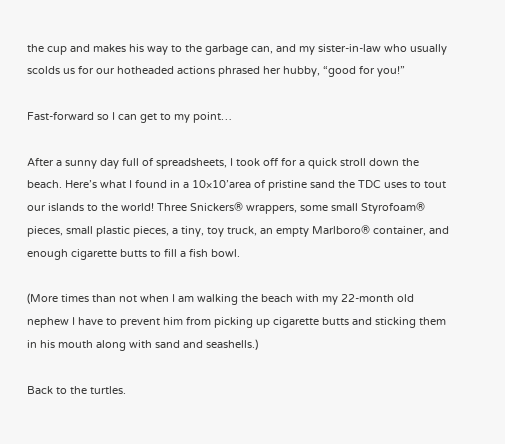the cup and makes his way to the garbage can, and my sister-in-law who usually scolds us for our hotheaded actions phrased her hubby, “good for you!”

Fast-forward so I can get to my point…

After a sunny day full of spreadsheets, I took off for a quick stroll down the beach. Here’s what I found in a 10×10’area of pristine sand the TDC uses to tout our islands to the world! Three Snickers® wrappers, some small Styrofoam® pieces, small plastic pieces, a tiny, toy truck, an empty Marlboro® container, and enough cigarette butts to fill a fish bowl.

(More times than not when I am walking the beach with my 22-month old nephew I have to prevent him from picking up cigarette butts and sticking them in his mouth along with sand and seashells.)

Back to the turtles.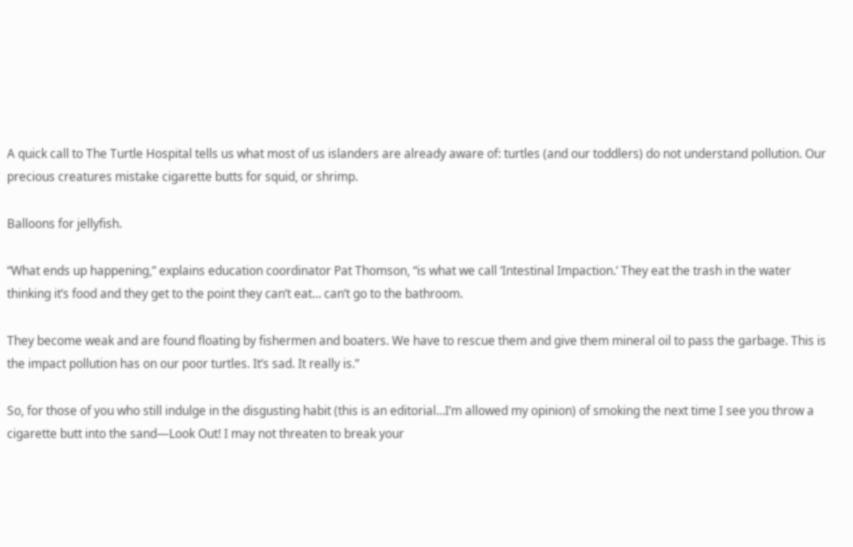A quick call to The Turtle Hospital tells us what most of us islanders are already aware of: turtles (and our toddlers) do not understand pollution. Our precious creatures mistake cigarette butts for squid, or shrimp.

Balloons for jellyfish.

“What ends up happening,” explains education coordinator Pat Thomson, “is what we call ‘Intestinal Impaction.’ They eat the trash in the water thinking it’s food and they get to the point they can’t eat… can’t go to the bathroom.

They become weak and are found floating by fishermen and boaters. We have to rescue them and give them mineral oil to pass the garbage. This is the impact pollution has on our poor turtles. It’s sad. It really is.”

So, for those of you who still indulge in the disgusting habit (this is an editorial…I’m allowed my opinion) of smoking the next time I see you throw a cigarette butt into the sand—Look Out! I may not threaten to break your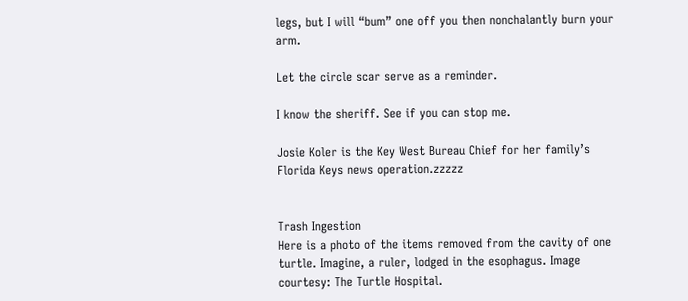legs, but I will “bum” one off you then nonchalantly burn your arm.

Let the circle scar serve as a reminder.

I know the sheriff. See if you can stop me.

Josie Koler is the Key West Bureau Chief for her family’s Florida Keys news operation.zzzzz


Trash Ingestion
Here is a photo of the items removed from the cavity of one turtle. Imagine, a ruler, lodged in the esophagus. Image courtesy: The Turtle Hospital.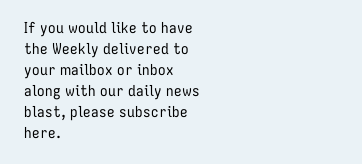If you would like to have the Weekly delivered to your mailbox or inbox along with our daily news blast, please subscribe here.